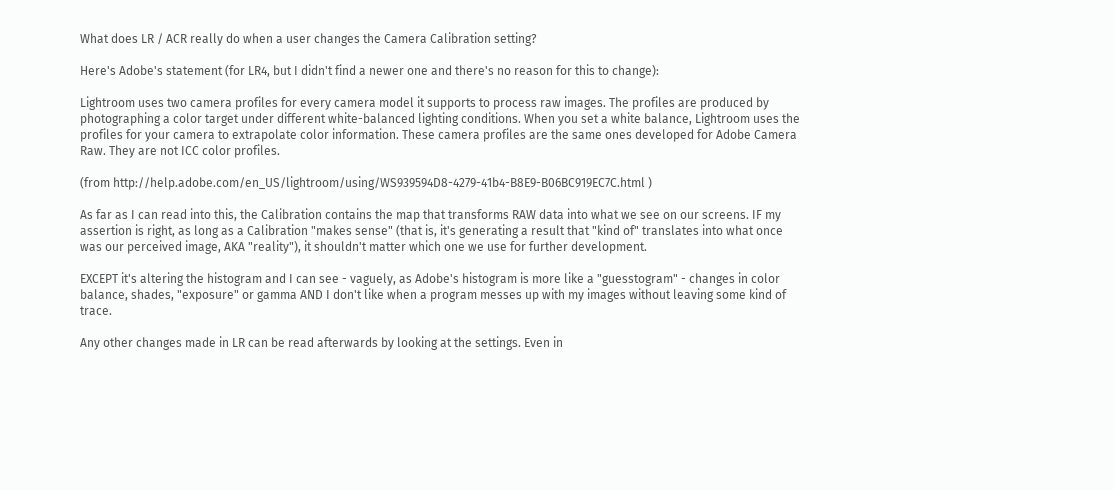What does LR / ACR really do when a user changes the Camera Calibration setting?

Here's Adobe's statement (for LR4, but I didn't find a newer one and there's no reason for this to change):

Lightroom uses two camera profiles for every camera model it supports to process raw images. The profiles are produced by photographing a color target under different white-balanced lighting conditions. When you set a white balance, Lightroom uses the profiles for your camera to extrapolate color information. These camera profiles are the same ones developed for Adobe Camera Raw. They are not ICC color profiles.

(from http://help.adobe.com/en_US/lightroom/using/WS939594D8-4279-41b4-B8E9-B06BC919EC7C.html )

As far as I can read into this, the Calibration contains the map that transforms RAW data into what we see on our screens. IF my assertion is right, as long as a Calibration "makes sense" (that is, it's generating a result that "kind of" translates into what once was our perceived image, AKA "reality"), it shouldn't matter which one we use for further development.

EXCEPT it's altering the histogram and I can see - vaguely, as Adobe's histogram is more like a "guesstogram" - changes in color balance, shades, "exposure" or gamma AND I don't like when a program messes up with my images without leaving some kind of trace.

Any other changes made in LR can be read afterwards by looking at the settings. Even in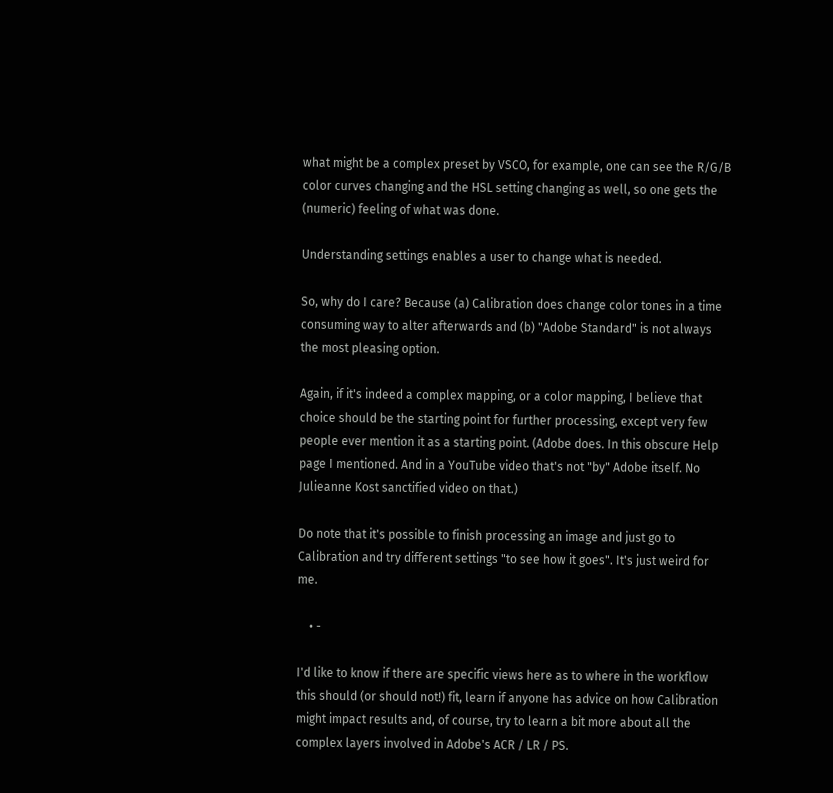what might be a complex preset by VSCO, for example, one can see the R/G/B color curves changing and the HSL setting changing as well, so one gets the (numeric) feeling of what was done.

Understanding settings enables a user to change what is needed.

So, why do I care? Because (a) Calibration does change color tones in a time consuming way to alter afterwards and (b) "Adobe Standard" is not always the most pleasing option.

Again, if it's indeed a complex mapping, or a color mapping, I believe that choice should be the starting point for further processing, except very few people ever mention it as a starting point. (Adobe does. In this obscure Help page I mentioned. And in a YouTube video that's not "by" Adobe itself. No Julieanne Kost sanctified video on that.)

Do note that it's possible to finish processing an image and just go to Calibration and try different settings "to see how it goes". It's just weird for me.

    • -

I'd like to know if there are specific views here as to where in the workflow this should (or should not!) fit, learn if anyone has advice on how Calibration might impact results and, of course, try to learn a bit more about all the complex layers involved in Adobe's ACR / LR / PS.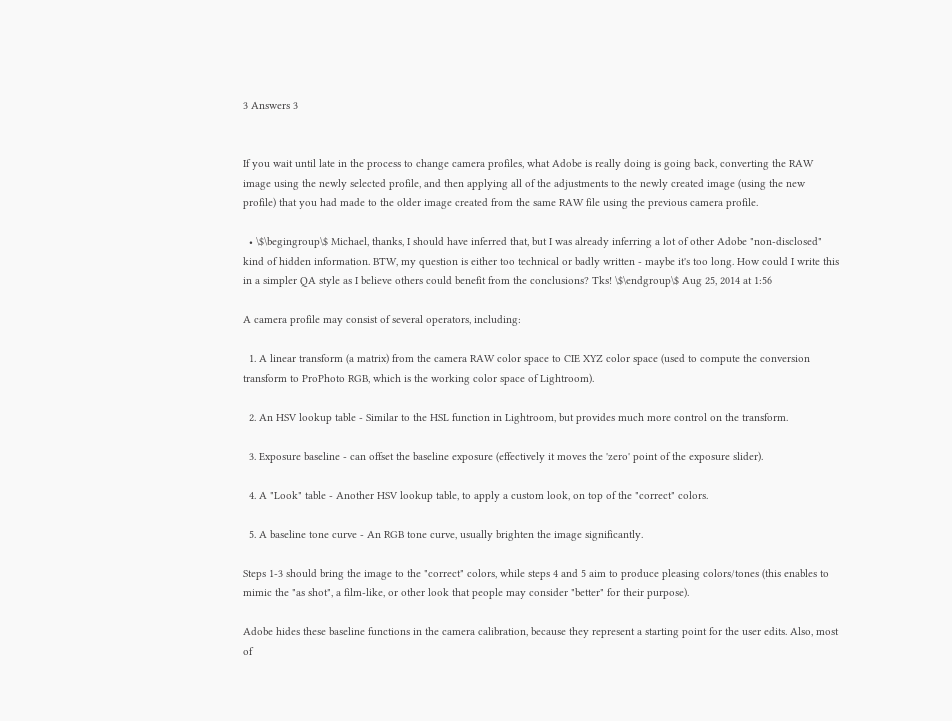3 Answers 3


If you wait until late in the process to change camera profiles, what Adobe is really doing is going back, converting the RAW image using the newly selected profile, and then applying all of the adjustments to the newly created image (using the new profile) that you had made to the older image created from the same RAW file using the previous camera profile.

  • \$\begingroup\$ Michael, thanks, I should have inferred that, but I was already inferring a lot of other Adobe "non-disclosed" kind of hidden information. BTW, my question is either too technical or badly written - maybe it's too long. How could I write this in a simpler QA style as I believe others could benefit from the conclusions? Tks! \$\endgroup\$ Aug 25, 2014 at 1:56

A camera profile may consist of several operators, including:

  1. A linear transform (a matrix) from the camera RAW color space to CIE XYZ color space (used to compute the conversion transform to ProPhoto RGB, which is the working color space of Lightroom).

  2. An HSV lookup table - Similar to the HSL function in Lightroom, but provides much more control on the transform.

  3. Exposure baseline - can offset the baseline exposure (effectively it moves the 'zero' point of the exposure slider).

  4. A "Look" table - Another HSV lookup table, to apply a custom look, on top of the "correct" colors.

  5. A baseline tone curve - An RGB tone curve, usually brighten the image significantly.

Steps 1-3 should bring the image to the "correct" colors, while steps 4 and 5 aim to produce pleasing colors/tones (this enables to mimic the "as shot", a film-like, or other look that people may consider "better" for their purpose).

Adobe hides these baseline functions in the camera calibration, because they represent a starting point for the user edits. Also, most of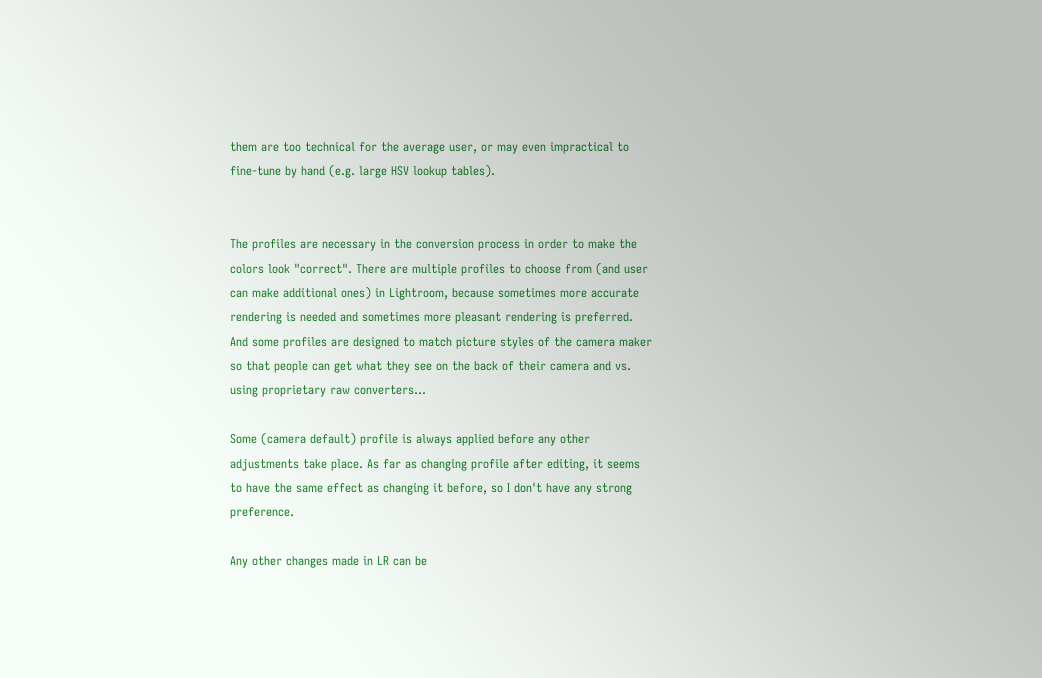them are too technical for the average user, or may even impractical to fine-tune by hand (e.g. large HSV lookup tables).


The profiles are necessary in the conversion process in order to make the colors look "correct". There are multiple profiles to choose from (and user can make additional ones) in Lightroom, because sometimes more accurate rendering is needed and sometimes more pleasant rendering is preferred. And some profiles are designed to match picture styles of the camera maker so that people can get what they see on the back of their camera and vs. using proprietary raw converters...

Some (camera default) profile is always applied before any other adjustments take place. As far as changing profile after editing, it seems to have the same effect as changing it before, so I don't have any strong preference.

Any other changes made in LR can be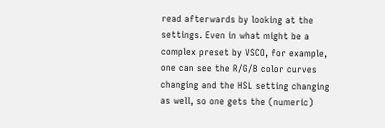read afterwards by looking at the settings. Even in what might be a complex preset by VSCO, for example, one can see the R/G/B color curves changing and the HSL setting changing as well, so one gets the (numeric)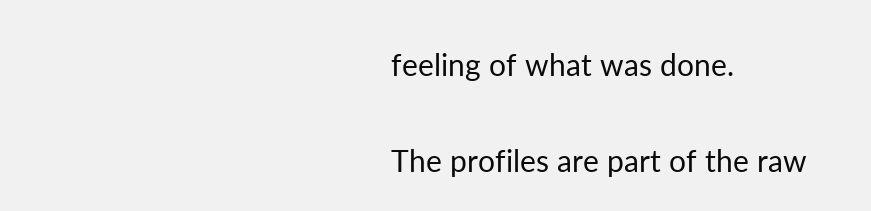feeling of what was done.

The profiles are part of the raw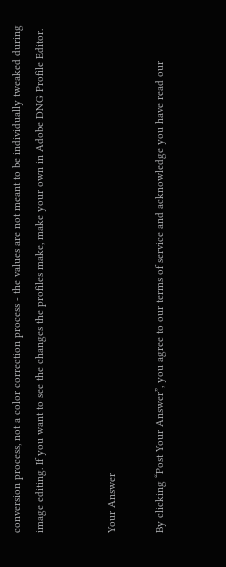conversion process, not a color correction process - the values are not meant to be individually tweaked during image editing. If you want to see the changes the profiles make, make your own in Adobe DNG Profile Editor.


Your Answer

By clicking “Post Your Answer”, you agree to our terms of service and acknowledge you have read our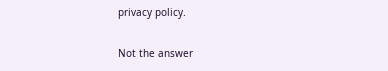privacy policy.

Not the answer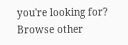you're looking for? Browse other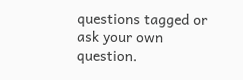questions tagged or ask your own question.